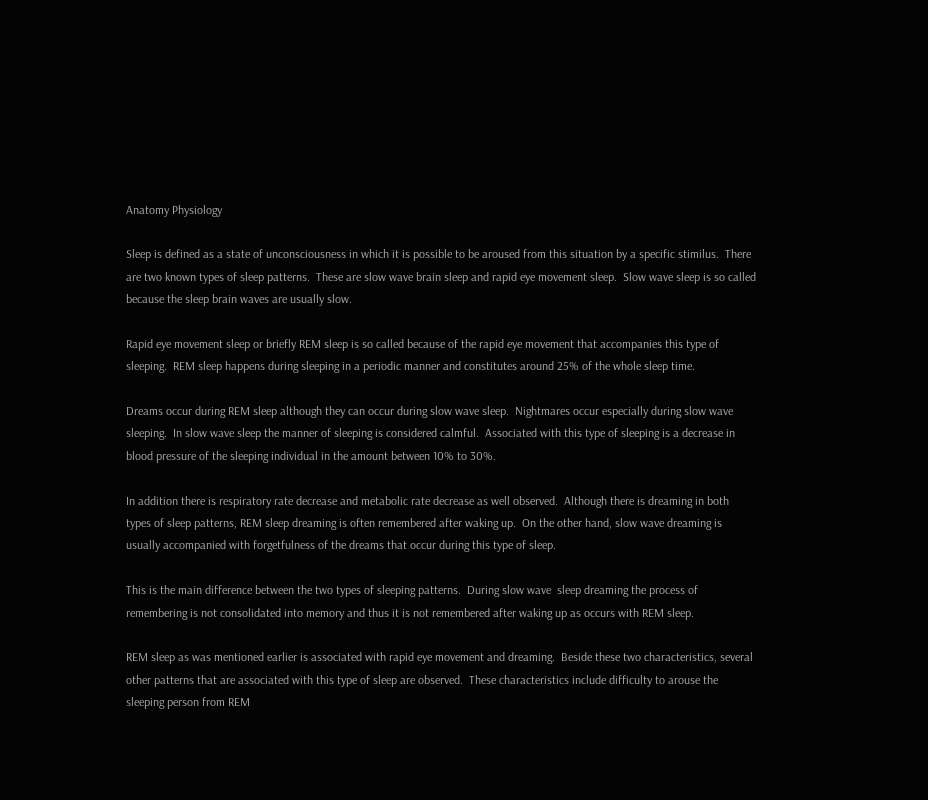Anatomy Physiology

Sleep is defined as a state of unconsciousness in which it is possible to be aroused from this situation by a specific stimilus.  There are two known types of sleep patterns.  These are slow wave brain sleep and rapid eye movement sleep.  Slow wave sleep is so called because the sleep brain waves are usually slow.

Rapid eye movement sleep or briefly REM sleep is so called because of the rapid eye movement that accompanies this type of sleeping.  REM sleep happens during sleeping in a periodic manner and constitutes around 25% of the whole sleep time.

Dreams occur during REM sleep although they can occur during slow wave sleep.  Nightmares occur especially during slow wave sleeping.  In slow wave sleep the manner of sleeping is considered calmful.  Associated with this type of sleeping is a decrease in blood pressure of the sleeping individual in the amount between 10% to 30%.

In addition there is respiratory rate decrease and metabolic rate decrease as well observed.  Although there is dreaming in both types of sleep patterns, REM sleep dreaming is often remembered after waking up.  On the other hand, slow wave dreaming is usually accompanied with forgetfulness of the dreams that occur during this type of sleep.

This is the main difference between the two types of sleeping patterns.  During slow wave  sleep dreaming the process of remembering is not consolidated into memory and thus it is not remembered after waking up as occurs with REM sleep.

REM sleep as was mentioned earlier is associated with rapid eye movement and dreaming.  Beside these two characteristics, several other patterns that are associated with this type of sleep are observed.  These characteristics include difficulty to arouse the sleeping person from REM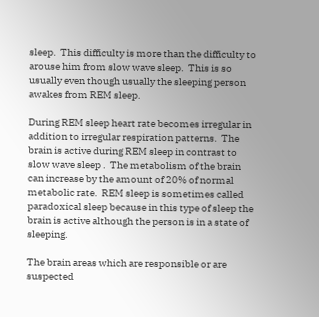sleep.  This difficulty is more than the difficulty to arouse him from slow wave sleep.  This is so usually even though usually the sleeping person awakes from REM sleep.

During REM sleep heart rate becomes irregular in addition to irregular respiration patterns.  The brain is active during REM sleep in contrast to slow wave sleep .  The metabolism of the brain can increase by the amount of 20% of normal metabolic rate.  REM sleep is sometimes called paradoxical sleep because in this type of sleep the brain is active although the person is in a state of sleeping.

The brain areas which are responsible or are suspected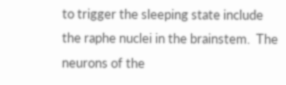to trigger the sleeping state include the raphe nuclei in the brainstem.  The neurons of the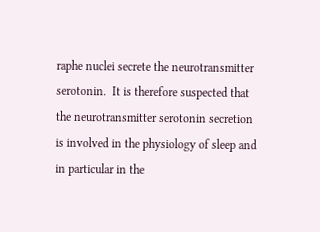raphe nuclei secrete the neurotransmitter serotonin.  It is therefore suspected that the neurotransmitter serotonin secretion is involved in the physiology of sleep and in particular in the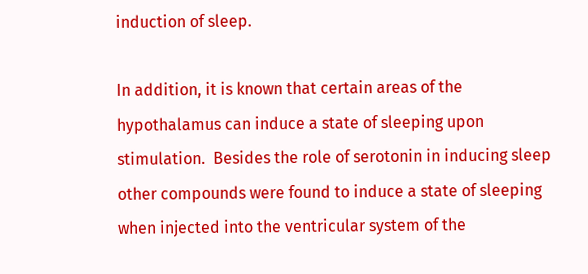induction of sleep.

In addition, it is known that certain areas of the hypothalamus can induce a state of sleeping upon stimulation.  Besides the role of serotonin in inducing sleep other compounds were found to induce a state of sleeping when injected into the ventricular system of the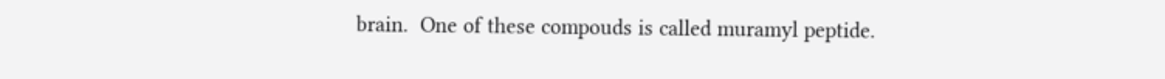brain.  One of these compouds is called muramyl peptide.